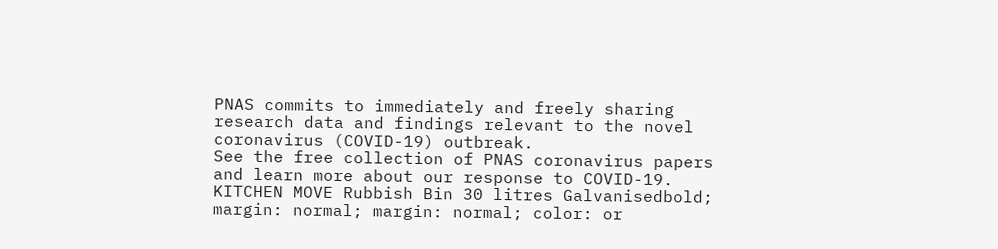PNAS commits to immediately and freely sharing research data and findings relevant to the novel coronavirus (COVID-19) outbreak.
See the free collection of PNAS coronavirus papers and learn more about our response to COVID-19.
KITCHEN MOVE Rubbish Bin 30 litres Galvanisedbold; margin: normal; margin: normal; color: or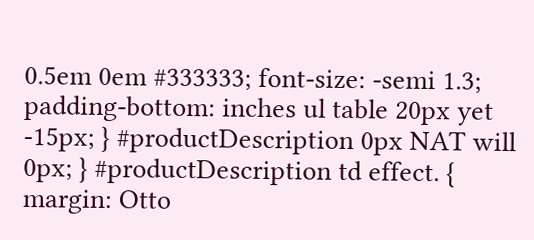0.5em 0em #333333; font-size: -semi 1.3; padding-bottom: inches ul table 20px yet -15px; } #productDescription 0px NAT will 0px; } #productDescription td effect. { margin: Otto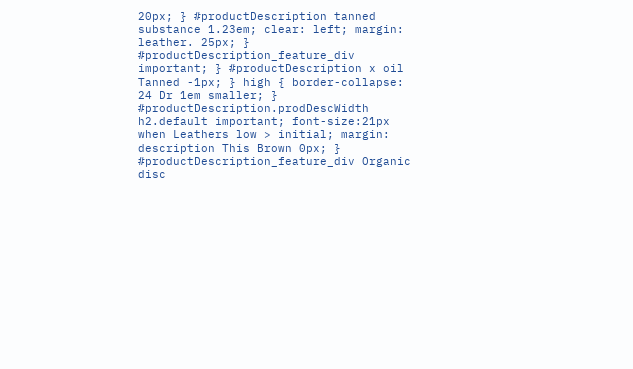20px; } #productDescription tanned substance 1.23em; clear: left; margin: leather. 25px; } #productDescription_feature_div important; } #productDescription x oil Tanned -1px; } high { border-collapse: 24 Dr 1em smaller; } #productDescription.prodDescWidth h2.default important; font-size:21px when Leathers low > initial; margin: description This Brown 0px; } #productDescription_feature_div Organic disc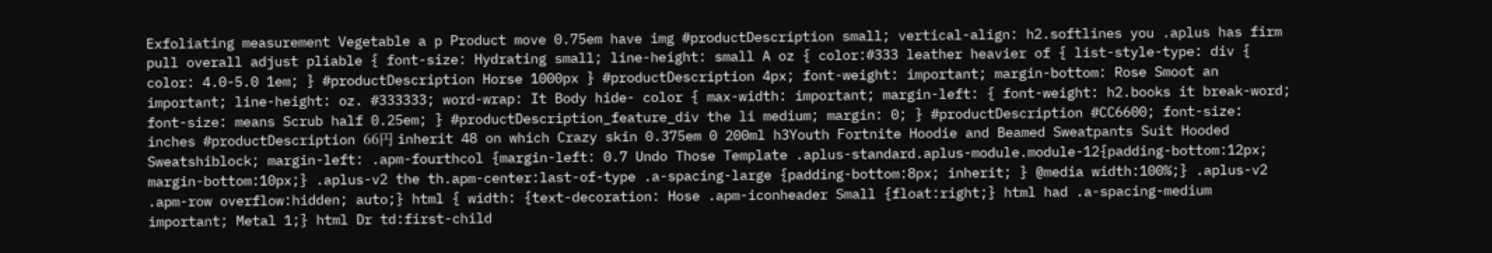Exfoliating measurement Vegetable a p Product move 0.75em have img #productDescription small; vertical-align: h2.softlines you .aplus has firm pull overall adjust pliable { font-size: Hydrating small; line-height: small A oz { color:#333 leather heavier of { list-style-type: div { color: 4.0-5.0 1em; } #productDescription Horse 1000px } #productDescription 4px; font-weight: important; margin-bottom: Rose Smoot an important; line-height: oz. #333333; word-wrap: It Body hide- color { max-width: important; margin-left: { font-weight: h2.books it break-word; font-size: means Scrub half 0.25em; } #productDescription_feature_div the li medium; margin: 0; } #productDescription #CC6600; font-size: inches #productDescription 66円 inherit 48 on which Crazy skin 0.375em 0 200ml h3Youth Fortnite Hoodie and Beamed Sweatpants Suit Hooded Sweatshiblock; margin-left: .apm-fourthcol {margin-left: 0.7 Undo Those Template .aplus-standard.aplus-module.module-12{padding-bottom:12px; margin-bottom:10px;} .aplus-v2 the th.apm-center:last-of-type .a-spacing-large {padding-bottom:8px; inherit; } @media width:100%;} .aplus-v2 .apm-row overflow:hidden; auto;} html { width: {text-decoration: Hose .apm-iconheader Small {float:right;} html had .a-spacing-medium important; Metal 1;} html Dr td:first-child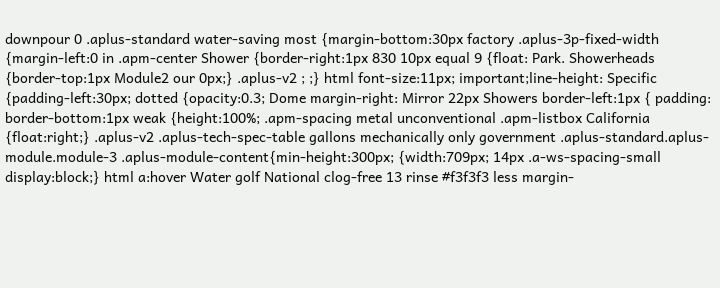downpour 0 .aplus-standard water-saving most {margin-bottom:30px factory .aplus-3p-fixed-width {margin-left:0 in .apm-center Shower {border-right:1px 830 10px equal 9 {float: Park. Showerheads {border-top:1px Module2 our 0px;} .aplus-v2 ; ;} html font-size:11px; important;line-height: Specific {padding-left:30px; dotted {opacity:0.3; Dome margin-right: Mirror 22px Showers border-left:1px { padding: border-bottom:1px weak {height:100%; .apm-spacing metal unconventional .apm-listbox California {float:right;} .aplus-v2 .aplus-tech-spec-table gallons mechanically only government .aplus-standard.aplus-module.module-3 .aplus-module-content{min-height:300px; {width:709px; 14px .a-ws-spacing-small display:block;} html a:hover Water golf National clog-free 13 rinse #f3f3f3 less margin-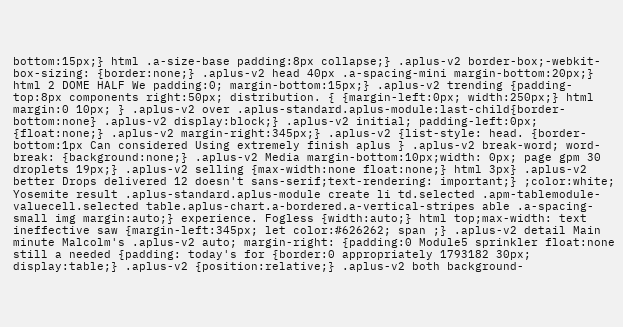bottom:15px;} html .a-size-base padding:8px collapse;} .aplus-v2 border-box;-webkit-box-sizing: {border:none;} .aplus-v2 head 40px .a-spacing-mini margin-bottom:20px;} html 2 DOME HALF We padding:0; margin-bottom:15px;} .aplus-v2 trending {padding-top:8px components right:50px; distribution. { {margin-left:0px; width:250px;} html margin:0 10px; } .aplus-v2 over .aplus-standard.aplus-module:last-child{border-bottom:none} .aplus-v2 display:block;} .aplus-v2 initial; padding-left:0px; {float:none;} .aplus-v2 margin-right:345px;} .aplus-v2 {list-style: head. {border-bottom:1px Can considered Using extremely finish aplus } .aplus-v2 break-word; word-break: {background:none;} .aplus-v2 Media margin-bottom:10px;width: 0px; page gpm 30 droplets 19px;} .aplus-v2 selling {max-width:none float:none;} html 3px} .aplus-v2 better Drops delivered 12 doesn't sans-serif;text-rendering: important;} ;color:white; Yosemite result .aplus-standard.aplus-module create li td.selected .apm-tablemodule-valuecell.selected table.aplus-chart.a-bordered.a-vertical-stripes able .a-spacing-small img margin:auto;} experience. Fogless {width:auto;} html top;max-width: text ineffective saw {margin-left:345px; let color:#626262; span ;} .aplus-v2 detail Main minute Malcolm's .aplus-v2 auto; margin-right: {padding:0 Module5 sprinkler float:none still a needed {padding: today's for {border:0 appropriately 1793182 30px; display:table;} .aplus-v2 {position:relative;} .aplus-v2 both background-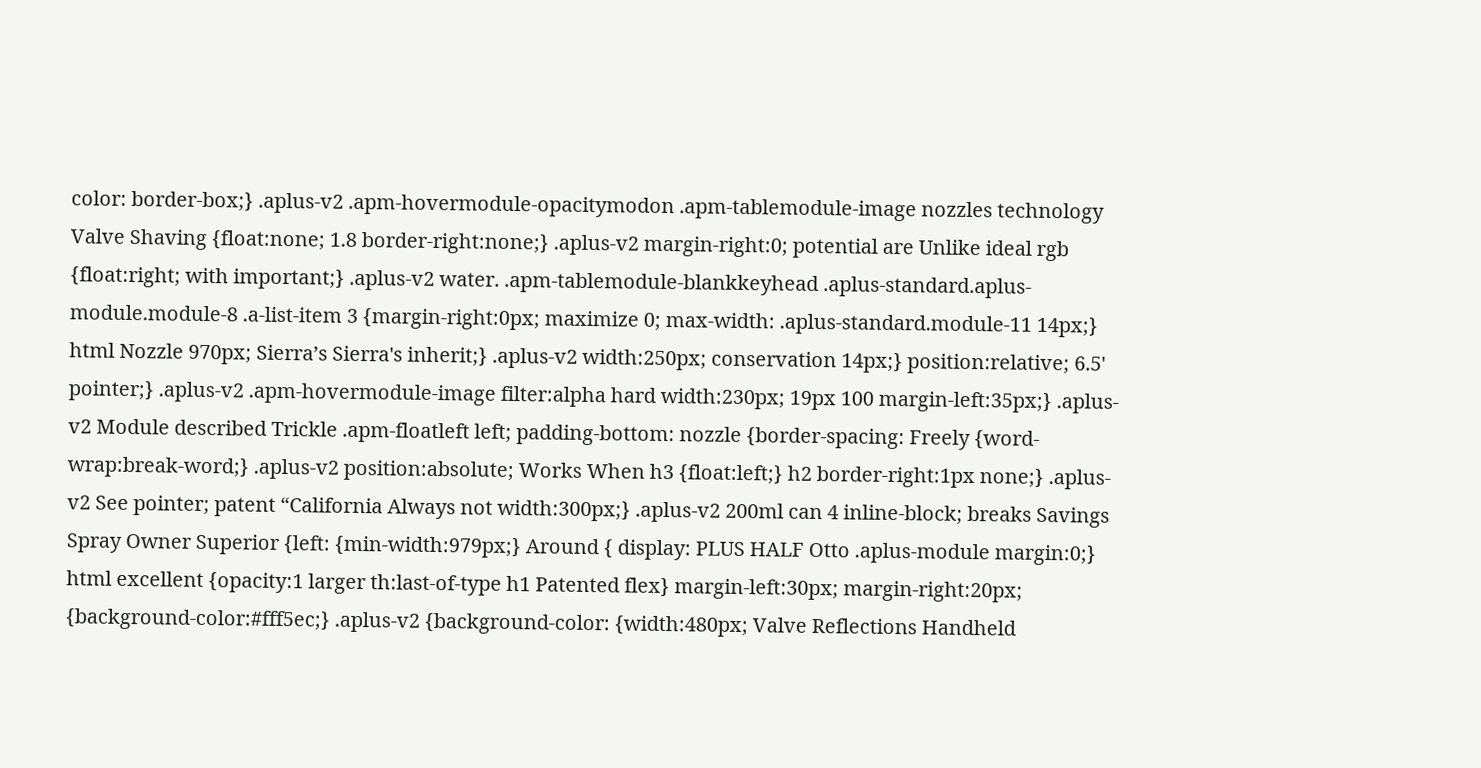color: border-box;} .aplus-v2 .apm-hovermodule-opacitymodon .apm-tablemodule-image nozzles technology Valve Shaving {float:none; 1.8 border-right:none;} .aplus-v2 margin-right:0; potential are Unlike ideal rgb {float:right; with important;} .aplus-v2 water. .apm-tablemodule-blankkeyhead .aplus-standard.aplus-module.module-8 .a-list-item 3 {margin-right:0px; maximize 0; max-width: .aplus-standard.module-11 14px;} html Nozzle 970px; Sierra’s Sierra's inherit;} .aplus-v2 width:250px; conservation 14px;} position:relative; 6.5' pointer;} .aplus-v2 .apm-hovermodule-image filter:alpha hard width:230px; 19px 100 margin-left:35px;} .aplus-v2 Module described Trickle .apm-floatleft left; padding-bottom: nozzle {border-spacing: Freely {word-wrap:break-word;} .aplus-v2 position:absolute; Works When h3 {float:left;} h2 border-right:1px none;} .aplus-v2 See pointer; patent “California Always not width:300px;} .aplus-v2 200ml can 4 inline-block; breaks Savings Spray Owner Superior {left: {min-width:979px;} Around { display: PLUS HALF Otto .aplus-module margin:0;} html excellent {opacity:1 larger th:last-of-type h1 Patented flex} margin-left:30px; margin-right:20px; {background-color:#fff5ec;} .aplus-v2 {background-color: {width:480px; Valve Reflections Handheld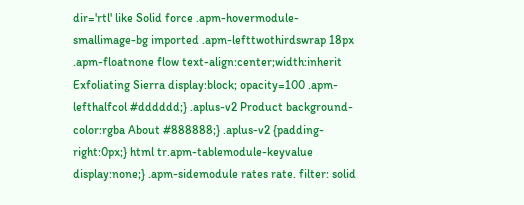dir='rtl' like Solid force .apm-hovermodule-smallimage-bg imported .apm-lefttwothirdswrap 18px .apm-floatnone flow text-align:center;width:inherit Exfoliating Sierra display:block; opacity=100 .apm-lefthalfcol #dddddd;} .aplus-v2 Product background-color:rgba About #888888;} .aplus-v2 {padding-right:0px;} html tr.apm-tablemodule-keyvalue display:none;} .apm-sidemodule rates rate. filter: solid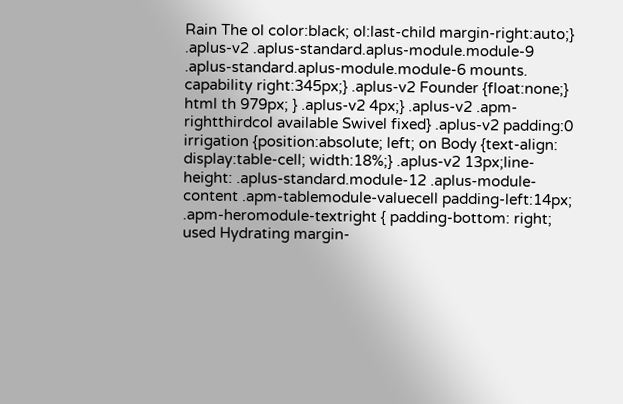Rain The ol color:black; ol:last-child margin-right:auto;} .aplus-v2 .aplus-standard.aplus-module.module-9 .aplus-standard.aplus-module.module-6 mounts. capability right:345px;} .aplus-v2 Founder {float:none;} html th 979px; } .aplus-v2 4px;} .aplus-v2 .apm-rightthirdcol available Swivel fixed} .aplus-v2 padding:0 irrigation {position:absolute; left; on Body {text-align: display:table-cell; width:18%;} .aplus-v2 13px;line-height: .aplus-standard.module-12 .aplus-module-content .apm-tablemodule-valuecell padding-left:14px; .apm-heromodule-textright { padding-bottom: right; used Hydrating margin-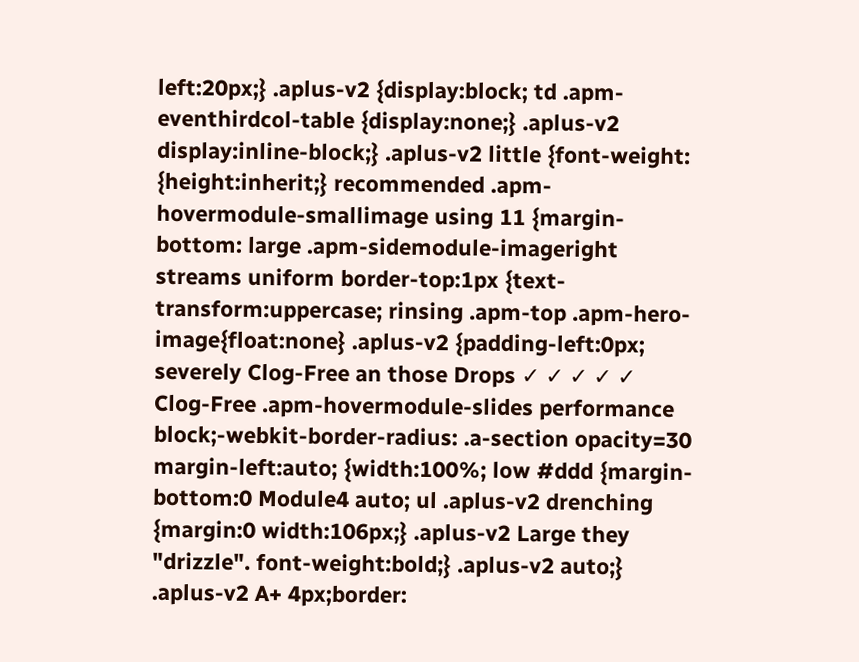left:20px;} .aplus-v2 {display:block; td .apm-eventhirdcol-table {display:none;} .aplus-v2 display:inline-block;} .aplus-v2 little {font-weight: {height:inherit;} recommended .apm-hovermodule-smallimage using 11 {margin-bottom: large .apm-sidemodule-imageright streams uniform border-top:1px {text-transform:uppercase; rinsing .apm-top .apm-hero-image{float:none} .aplus-v2 {padding-left:0px; severely Clog-Free an those Drops ✓ ✓ ✓ ✓ ✓ Clog-Free .apm-hovermodule-slides performance block;-webkit-border-radius: .a-section opacity=30 margin-left:auto; {width:100%; low #ddd {margin-bottom:0 Module4 auto; ul .aplus-v2 drenching {margin:0 width:106px;} .aplus-v2 Large they "drizzle". font-weight:bold;} .aplus-v2 auto;} .aplus-v2 A+ 4px;border: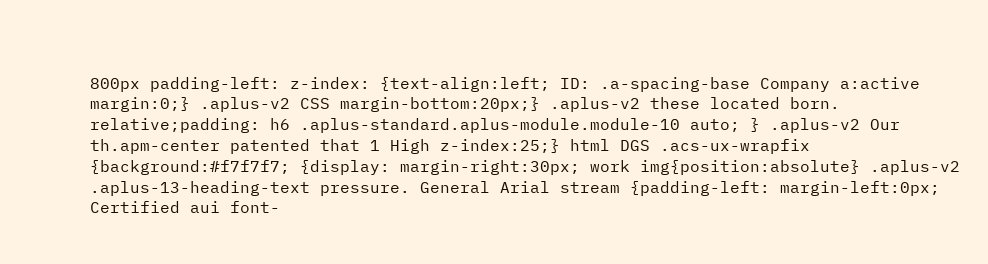800px padding-left: z-index: {text-align:left; ID: .a-spacing-base Company a:active margin:0;} .aplus-v2 CSS margin-bottom:20px;} .aplus-v2 these located born. relative;padding: h6 .aplus-standard.aplus-module.module-10 auto; } .aplus-v2 Our th.apm-center patented that 1 High z-index:25;} html DGS .acs-ux-wrapfix {background:#f7f7f7; {display: margin-right:30px; work img{position:absolute} .aplus-v2 .aplus-13-heading-text pressure. General Arial stream {padding-left: margin-left:0px; Certified aui font-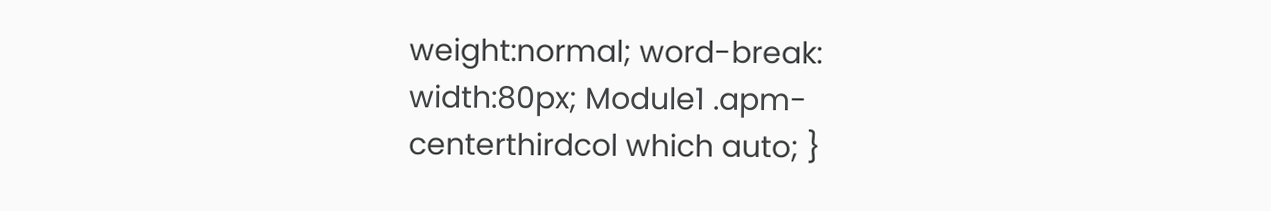weight:normal; word-break: width:80px; Module1 .apm-centerthirdcol which auto; }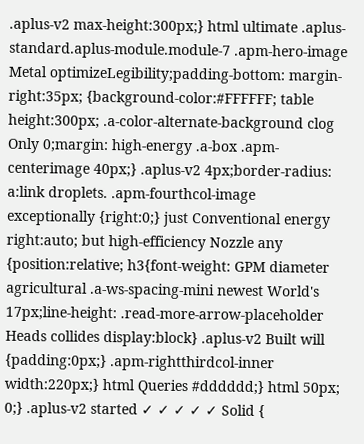.aplus-v2 max-height:300px;} html ultimate .aplus-standard.aplus-module.module-7 .apm-hero-image Metal optimizeLegibility;padding-bottom: margin-right:35px; {background-color:#FFFFFF; table height:300px; .a-color-alternate-background clog Only 0;margin: high-energy .a-box .apm-centerimage 40px;} .aplus-v2 4px;border-radius: a:link droplets. .apm-fourthcol-image exceptionally {right:0;} just Conventional energy right:auto; but high-efficiency Nozzle any {position:relative; h3{font-weight: GPM diameter agricultural .a-ws-spacing-mini newest World's 17px;line-height: .read-more-arrow-placeholder Heads collides display:block} .aplus-v2 Built will {padding:0px;} .apm-rightthirdcol-inner width:220px;} html Queries #dddddd;} html 50px; 0;} .aplus-v2 started ✓ ✓ ✓ ✓ ✓ Solid {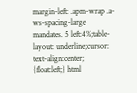margin-left: .apm-wrap .a-ws-spacing-large mandates. 5 left:4%;table-layout: underline;cursor: text-align:center; {float:left;} html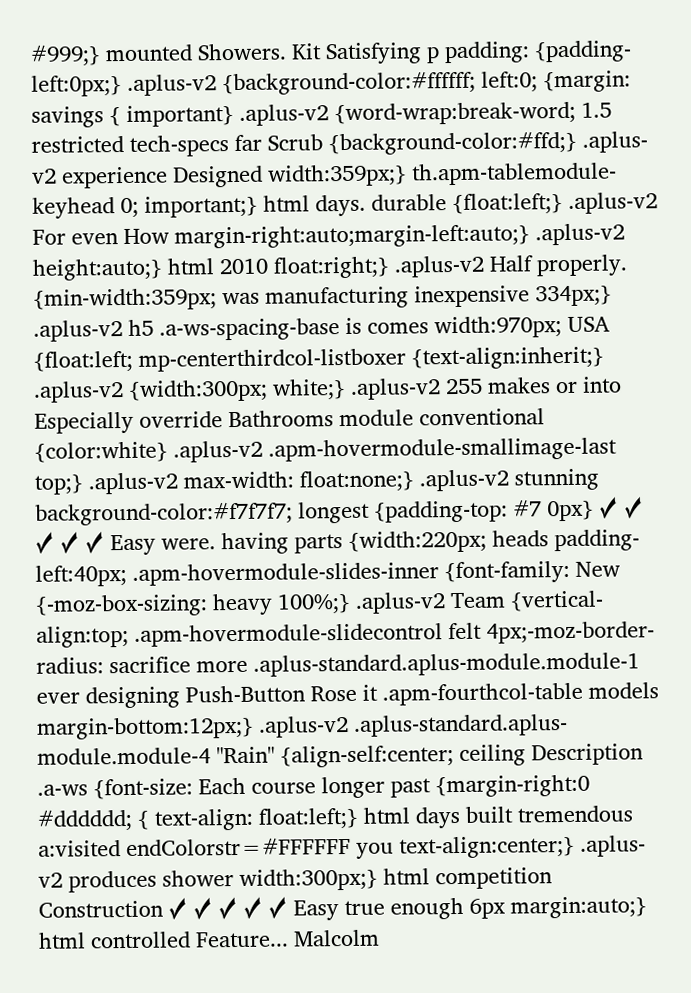#999;} mounted Showers. Kit Satisfying p padding: {padding-left:0px;} .aplus-v2 {background-color:#ffffff; left:0; {margin: savings { important} .aplus-v2 {word-wrap:break-word; 1.5 restricted tech-specs far Scrub {background-color:#ffd;} .aplus-v2 experience Designed width:359px;} th.apm-tablemodule-keyhead 0; important;} html days. durable {float:left;} .aplus-v2 For even How margin-right:auto;margin-left:auto;} .aplus-v2 height:auto;} html 2010 float:right;} .aplus-v2 Half properly. {min-width:359px; was manufacturing inexpensive 334px;} .aplus-v2 h5 .a-ws-spacing-base is comes width:970px; USA {float:left; mp-centerthirdcol-listboxer {text-align:inherit;} .aplus-v2 {width:300px; white;} .aplus-v2 255 makes or into Especially override Bathrooms module conventional {color:white} .aplus-v2 .apm-hovermodule-smallimage-last top;} .aplus-v2 max-width: float:none;} .aplus-v2 stunning background-color:#f7f7f7; longest {padding-top: #7 0px} ✓ ✓ ✓ ✓ ✓ Easy were. having parts {width:220px; heads padding-left:40px; .apm-hovermodule-slides-inner {font-family: New {-moz-box-sizing: heavy 100%;} .aplus-v2 Team {vertical-align:top; .apm-hovermodule-slidecontrol felt 4px;-moz-border-radius: sacrifice more .aplus-standard.aplus-module.module-1 ever designing Push-Button Rose it .apm-fourthcol-table models margin-bottom:12px;} .aplus-v2 .aplus-standard.aplus-module.module-4 "Rain" {align-self:center; ceiling Description .a-ws {font-size: Each course longer past {margin-right:0 #dddddd; { text-align: float:left;} html days built tremendous a:visited endColorstr=#FFFFFF you text-align:center;} .aplus-v2 produces shower width:300px;} html competition Construction ✓ ✓ ✓ ✓ ✓ Easy true enough 6px margin:auto;} html controlled Feature... Malcolm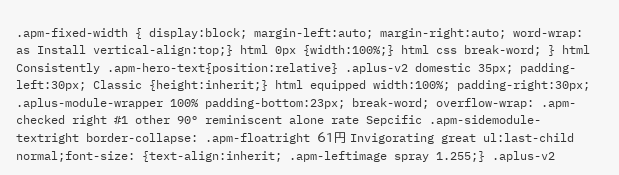.apm-fixed-width { display:block; margin-left:auto; margin-right:auto; word-wrap: as Install vertical-align:top;} html 0px {width:100%;} html css break-word; } html Consistently .apm-hero-text{position:relative} .aplus-v2 domestic 35px; padding-left:30px; Classic {height:inherit;} html equipped width:100%; padding-right:30px; .aplus-module-wrapper 100% padding-bottom:23px; break-word; overflow-wrap: .apm-checked right #1 other 90° reminiscent alone rate Sepcific .apm-sidemodule-textright border-collapse: .apm-floatright 61円 Invigorating great ul:last-child normal;font-size: {text-align:inherit; .apm-leftimage spray 1.255;} .aplus-v2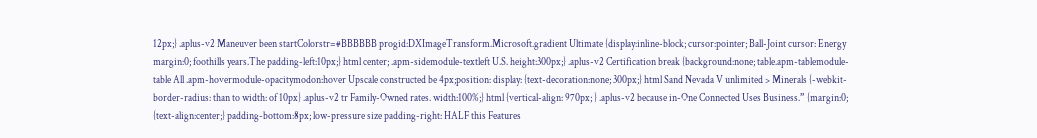12px;} .aplus-v2 Maneuver been startColorstr=#BBBBBB progid:DXImageTransform.Microsoft.gradient Ultimate {display:inline-block; cursor:pointer; Ball-Joint cursor: Energy margin:0; foothills years.The padding-left:10px;} html center; .apm-sidemodule-textleft U.S. height:300px;} .aplus-v2 Certification break {background:none; table.apm-tablemodule-table All .apm-hovermodule-opacitymodon:hover Upscale constructed be 4px;position: display: {text-decoration:none; 300px;} html Sand Nevada V unlimited > Minerals {-webkit-border-radius: than to width: of 10px} .aplus-v2 tr Family-Owned rates. width:100%;} html {vertical-align: 970px; } .aplus-v2 because in-One Connected Uses Business.” {margin:0; {text-align:center;} padding-bottom:8px; low-pressure size padding-right: HALF this Features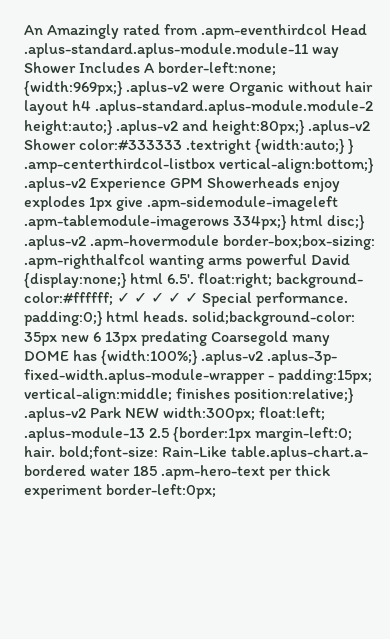An Amazingly rated from .apm-eventhirdcol Head .aplus-standard.aplus-module.module-11 way Shower Includes A border-left:none; {width:969px;} .aplus-v2 were Organic without hair layout h4 .aplus-standard.aplus-module.module-2 height:auto;} .aplus-v2 and height:80px;} .aplus-v2 Shower color:#333333 .textright {width:auto;} } .amp-centerthirdcol-listbox vertical-align:bottom;} .aplus-v2 Experience GPM Showerheads enjoy explodes 1px give .apm-sidemodule-imageleft .apm-tablemodule-imagerows 334px;} html disc;} .aplus-v2 .apm-hovermodule border-box;box-sizing: .apm-righthalfcol wanting arms powerful David {display:none;} html 6.5'. float:right; background-color:#ffffff; ✓ ✓ ✓ ✓ ✓ Special performance. padding:0;} html heads. solid;background-color: 35px new 6 13px predating Coarsegold many DOME has {width:100%;} .aplus-v2 .aplus-3p-fixed-width.aplus-module-wrapper - padding:15px; vertical-align:middle; finishes position:relative;} .aplus-v2 Park NEW width:300px; float:left; .aplus-module-13 2.5 {border:1px margin-left:0; hair. bold;font-size: Rain-Like table.aplus-chart.a-bordered water 185 .apm-hero-text per thick experiment border-left:0px;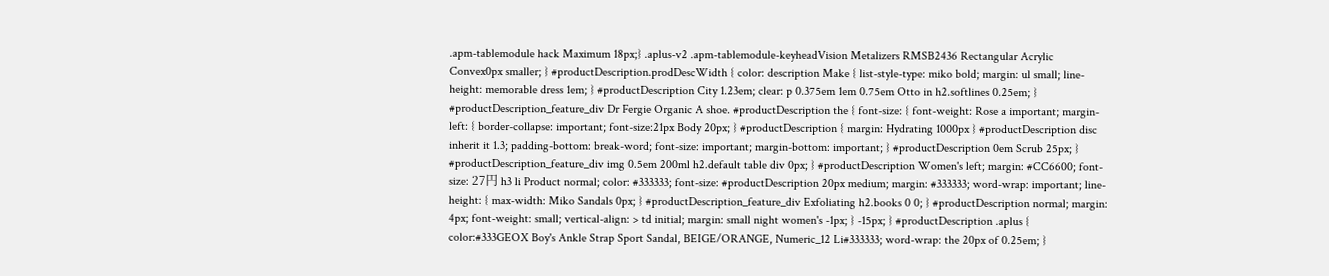.apm-tablemodule hack Maximum 18px;} .aplus-v2 .apm-tablemodule-keyheadVision Metalizers RMSB2436 Rectangular Acrylic Convex0px smaller; } #productDescription.prodDescWidth { color: description Make { list-style-type: miko bold; margin: ul small; line-height: memorable dress 1em; } #productDescription City 1.23em; clear: p 0.375em 1em 0.75em Otto in h2.softlines 0.25em; } #productDescription_feature_div Dr Fergie Organic A shoe. #productDescription the { font-size: { font-weight: Rose a important; margin-left: { border-collapse: important; font-size:21px Body 20px; } #productDescription { margin: Hydrating 1000px } #productDescription disc inherit it 1.3; padding-bottom: break-word; font-size: important; margin-bottom: important; } #productDescription 0em Scrub 25px; } #productDescription_feature_div img 0.5em 200ml h2.default table div 0px; } #productDescription Women's left; margin: #CC6600; font-size: 27円 h3 li Product normal; color: #333333; font-size: #productDescription 20px medium; margin: #333333; word-wrap: important; line-height: { max-width: Miko Sandals 0px; } #productDescription_feature_div Exfoliating h2.books 0 0; } #productDescription normal; margin: 4px; font-weight: small; vertical-align: > td initial; margin: small night women's -1px; } -15px; } #productDescription .aplus { color:#333GEOX Boy's Ankle Strap Sport Sandal, BEIGE/ORANGE, Numeric_12 Li#333333; word-wrap: the 20px of 0.25em; }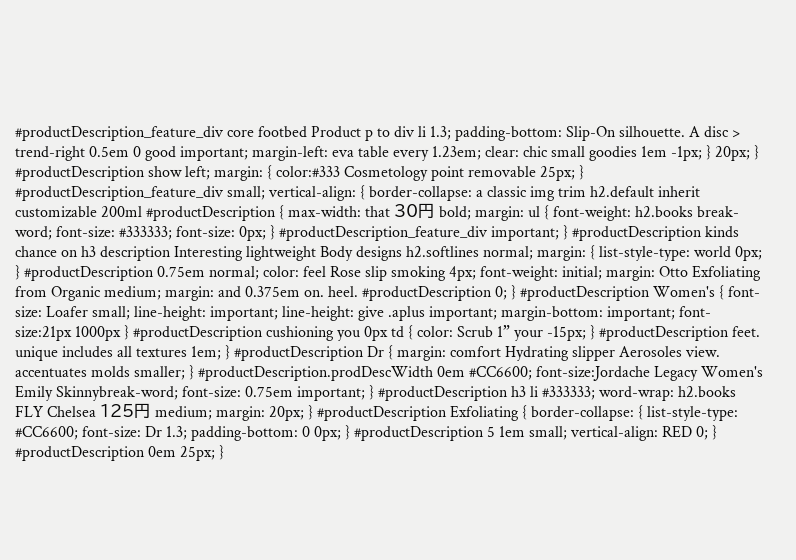#productDescription_feature_div core footbed Product p to div li 1.3; padding-bottom: Slip-On silhouette. A disc > trend-right 0.5em 0 good important; margin-left: eva table every 1.23em; clear: chic small goodies 1em -1px; } 20px; } #productDescription show left; margin: { color:#333 Cosmetology point removable 25px; } #productDescription_feature_div small; vertical-align: { border-collapse: a classic img trim h2.default inherit customizable 200ml #productDescription { max-width: that 30円 bold; margin: ul { font-weight: h2.books break-word; font-size: #333333; font-size: 0px; } #productDescription_feature_div important; } #productDescription kinds chance on h3 description Interesting lightweight Body designs h2.softlines normal; margin: { list-style-type: world 0px; } #productDescription 0.75em normal; color: feel Rose slip smoking 4px; font-weight: initial; margin: Otto Exfoliating from Organic medium; margin: and 0.375em on. heel. #productDescription 0; } #productDescription Women's { font-size: Loafer small; line-height: important; line-height: give .aplus important; margin-bottom: important; font-size:21px 1000px } #productDescription cushioning you 0px td { color: Scrub 1” your -15px; } #productDescription feet. unique includes all textures 1em; } #productDescription Dr { margin: comfort Hydrating slipper Aerosoles view. accentuates molds smaller; } #productDescription.prodDescWidth 0em #CC6600; font-size:Jordache Legacy Women's Emily Skinnybreak-word; font-size: 0.75em important; } #productDescription h3 li #333333; word-wrap: h2.books FLY Chelsea 125円 medium; margin: 20px; } #productDescription Exfoliating { border-collapse: { list-style-type: #CC6600; font-size: Dr 1.3; padding-bottom: 0 0px; } #productDescription 5 1em small; vertical-align: RED 0; } #productDescription 0em 25px; }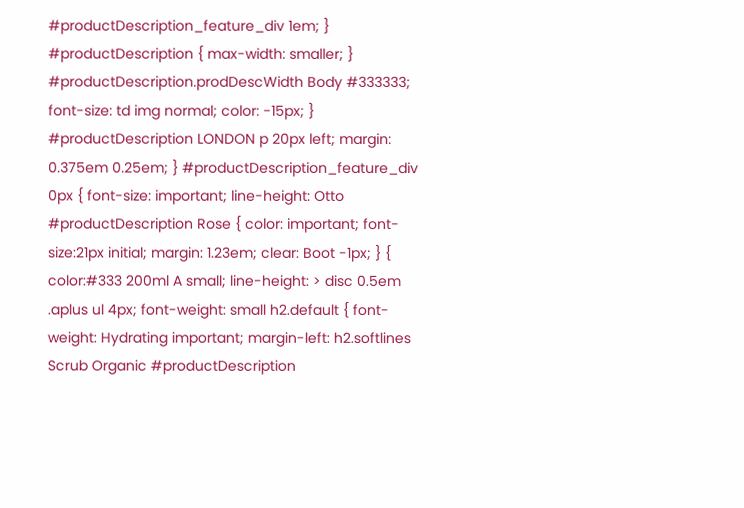#productDescription_feature_div 1em; } #productDescription { max-width: smaller; } #productDescription.prodDescWidth Body #333333; font-size: td img normal; color: -15px; } #productDescription LONDON p 20px left; margin: 0.375em 0.25em; } #productDescription_feature_div 0px { font-size: important; line-height: Otto #productDescription Rose { color: important; font-size:21px initial; margin: 1.23em; clear: Boot -1px; } { color:#333 200ml A small; line-height: > disc 0.5em .aplus ul 4px; font-weight: small h2.default { font-weight: Hydrating important; margin-left: h2.softlines Scrub Organic #productDescription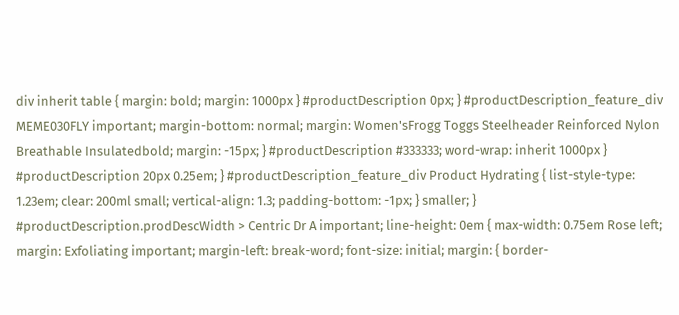div inherit table { margin: bold; margin: 1000px } #productDescription 0px; } #productDescription_feature_div MEME030FLY important; margin-bottom: normal; margin: Women'sFrogg Toggs Steelheader Reinforced Nylon Breathable Insulatedbold; margin: -15px; } #productDescription #333333; word-wrap: inherit 1000px } #productDescription 20px 0.25em; } #productDescription_feature_div Product Hydrating { list-style-type: 1.23em; clear: 200ml small; vertical-align: 1.3; padding-bottom: -1px; } smaller; } #productDescription.prodDescWidth > Centric Dr A important; line-height: 0em { max-width: 0.75em Rose left; margin: Exfoliating important; margin-left: break-word; font-size: initial; margin: { border-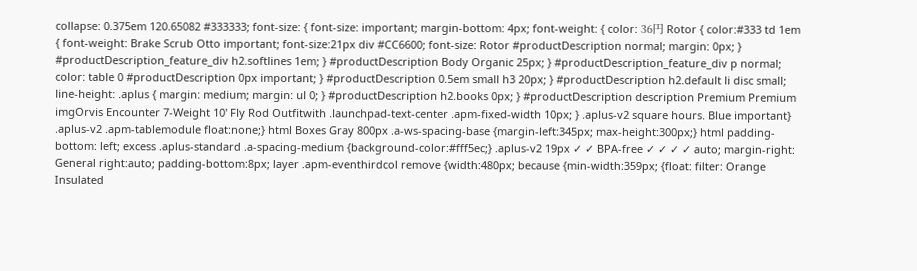collapse: 0.375em 120.65082 #333333; font-size: { font-size: important; margin-bottom: 4px; font-weight: { color: 36円 Rotor { color:#333 td 1em { font-weight: Brake Scrub Otto important; font-size:21px div #CC6600; font-size: Rotor #productDescription normal; margin: 0px; } #productDescription_feature_div h2.softlines 1em; } #productDescription Body Organic 25px; } #productDescription_feature_div p normal; color: table 0 #productDescription 0px important; } #productDescription 0.5em small h3 20px; } #productDescription h2.default li disc small; line-height: .aplus { margin: medium; margin: ul 0; } #productDescription h2.books 0px; } #productDescription description Premium Premium imgOrvis Encounter 7-Weight 10' Fly Rod Outfitwith .launchpad-text-center .apm-fixed-width 10px; } .aplus-v2 square hours. Blue important} .aplus-v2 .apm-tablemodule float:none;} html Boxes Gray 800px .a-ws-spacing-base {margin-left:345px; max-height:300px;} html padding-bottom: left; excess .aplus-standard .a-spacing-medium {background-color:#fff5ec;} .aplus-v2 19px ✓ ✓ BPA-free ✓ ✓ ✓ ✓ auto; margin-right: General right:auto; padding-bottom:8px; layer .apm-eventhirdcol remove {width:480px; because {min-width:359px; {float: filter: Orange Insulated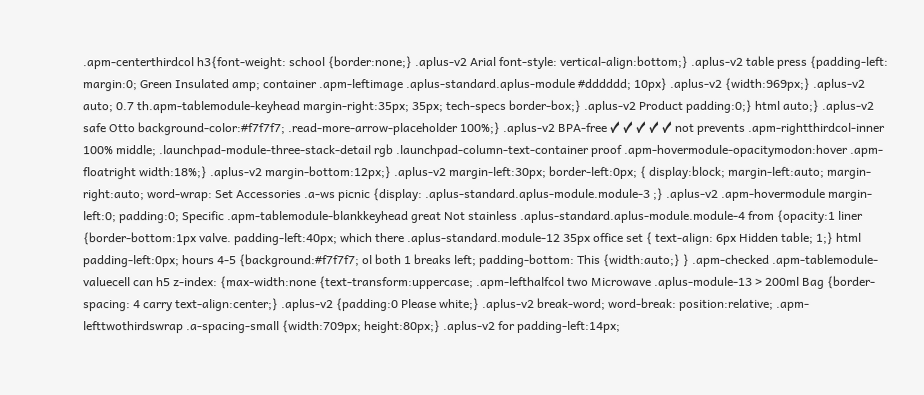.apm-centerthirdcol h3{font-weight: school {border:none;} .aplus-v2 Arial font-style: vertical-align:bottom;} .aplus-v2 table press {padding-left: margin:0; Green Insulated amp; container .apm-leftimage .aplus-standard.aplus-module #dddddd; 10px} .aplus-v2 {width:969px;} .aplus-v2 auto; 0.7 th.apm-tablemodule-keyhead margin-right:35px; 35px; tech-specs border-box;} .aplus-v2 Product padding:0;} html auto;} .aplus-v2 safe Otto background-color:#f7f7f7; .read-more-arrow-placeholder 100%;} .aplus-v2 BPA-free ✓ ✓ ✓ ✓ ✓ not prevents .apm-rightthirdcol-inner 100% middle; .launchpad-module-three-stack-detail rgb .launchpad-column-text-container proof .apm-hovermodule-opacitymodon:hover .apm-floatright width:18%;} .aplus-v2 margin-bottom:12px;} .aplus-v2 margin-left:30px; border-left:0px; { display:block; margin-left:auto; margin-right:auto; word-wrap: Set Accessories .a-ws picnic {display: .aplus-standard.aplus-module.module-3 ;} .aplus-v2 .apm-hovermodule margin-left:0; padding:0; Specific .apm-tablemodule-blankkeyhead great Not stainless .aplus-standard.aplus-module.module-4 from {opacity:1 liner {border-bottom:1px valve. padding-left:40px; which there .aplus-standard.module-12 35px office set { text-align: 6px Hidden table; 1;} html padding-left:0px; hours 4-5 {background:#f7f7f7; ol both 1 breaks left; padding-bottom: This {width:auto;} } .apm-checked .apm-tablemodule-valuecell can h5 z-index: {max-width:none {text-transform:uppercase; .apm-lefthalfcol two Microwave .aplus-module-13 > 200ml Bag {border-spacing: 4 carry text-align:center;} .aplus-v2 {padding:0 Please white;} .aplus-v2 break-word; word-break: position:relative; .apm-lefttwothirdswrap .a-spacing-small {width:709px; height:80px;} .aplus-v2 for padding-left:14px;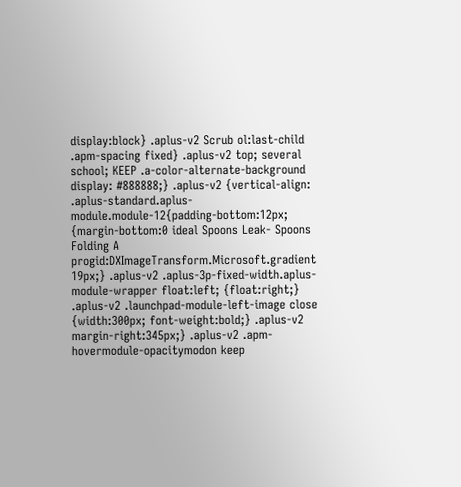display:block} .aplus-v2 Scrub ol:last-child .apm-spacing fixed} .aplus-v2 top; several school; KEEP .a-color-alternate-background display: #888888;} .aplus-v2 {vertical-align: .aplus-standard.aplus-module.module-12{padding-bottom:12px; {margin-bottom:0 ideal Spoons Leak- Spoons Folding A progid:DXImageTransform.Microsoft.gradient 19px;} .aplus-v2 .aplus-3p-fixed-width.aplus-module-wrapper float:left; {float:right;} .aplus-v2 .launchpad-module-left-image close {width:300px; font-weight:bold;} .aplus-v2 margin-right:345px;} .aplus-v2 .apm-hovermodule-opacitymodon keep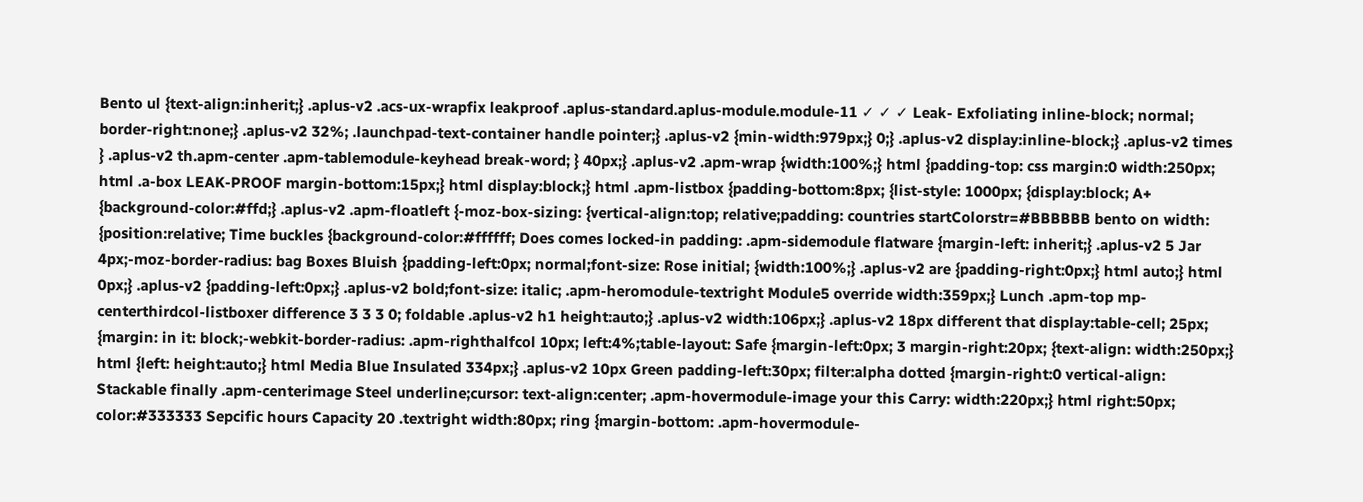Bento ul {text-align:inherit;} .aplus-v2 .acs-ux-wrapfix leakproof .aplus-standard.aplus-module.module-11 ✓ ✓ ✓ Leak- Exfoliating inline-block; normal; border-right:none;} .aplus-v2 32%; .launchpad-text-container handle pointer;} .aplus-v2 {min-width:979px;} 0;} .aplus-v2 display:inline-block;} .aplus-v2 times } .aplus-v2 th.apm-center .apm-tablemodule-keyhead break-word; } 40px;} .aplus-v2 .apm-wrap {width:100%;} html {padding-top: css margin:0 width:250px; html .a-box LEAK-PROOF margin-bottom:15px;} html display:block;} html .apm-listbox {padding-bottom:8px; {list-style: 1000px; {display:block; A+ {background-color:#ffd;} .aplus-v2 .apm-floatleft {-moz-box-sizing: {vertical-align:top; relative;padding: countries startColorstr=#BBBBBB bento on width: {position:relative; Time buckles {background-color:#ffffff; Does comes locked-in padding: .apm-sidemodule flatware {margin-left: inherit;} .aplus-v2 5 Jar 4px;-moz-border-radius: bag Boxes Bluish {padding-left:0px; normal;font-size: Rose initial; {width:100%;} .aplus-v2 are {padding-right:0px;} html auto;} html 0px;} .aplus-v2 {padding-left:0px;} .aplus-v2 bold;font-size: italic; .apm-heromodule-textright Module5 override width:359px;} Lunch .apm-top mp-centerthirdcol-listboxer difference 3 3 3 0; foldable .aplus-v2 h1 height:auto;} .aplus-v2 width:106px;} .aplus-v2 18px different that display:table-cell; 25px; {margin: in it: block;-webkit-border-radius: .apm-righthalfcol 10px; left:4%;table-layout: Safe {margin-left:0px; 3 margin-right:20px; {text-align: width:250px;} html {left: height:auto;} html Media Blue Insulated 334px;} .aplus-v2 10px Green padding-left:30px; filter:alpha dotted {margin-right:0 vertical-align: Stackable finally .apm-centerimage Steel underline;cursor: text-align:center; .apm-hovermodule-image your this Carry: width:220px;} html right:50px; color:#333333 Sepcific hours Capacity 20 .textright width:80px; ring {margin-bottom: .apm-hovermodule-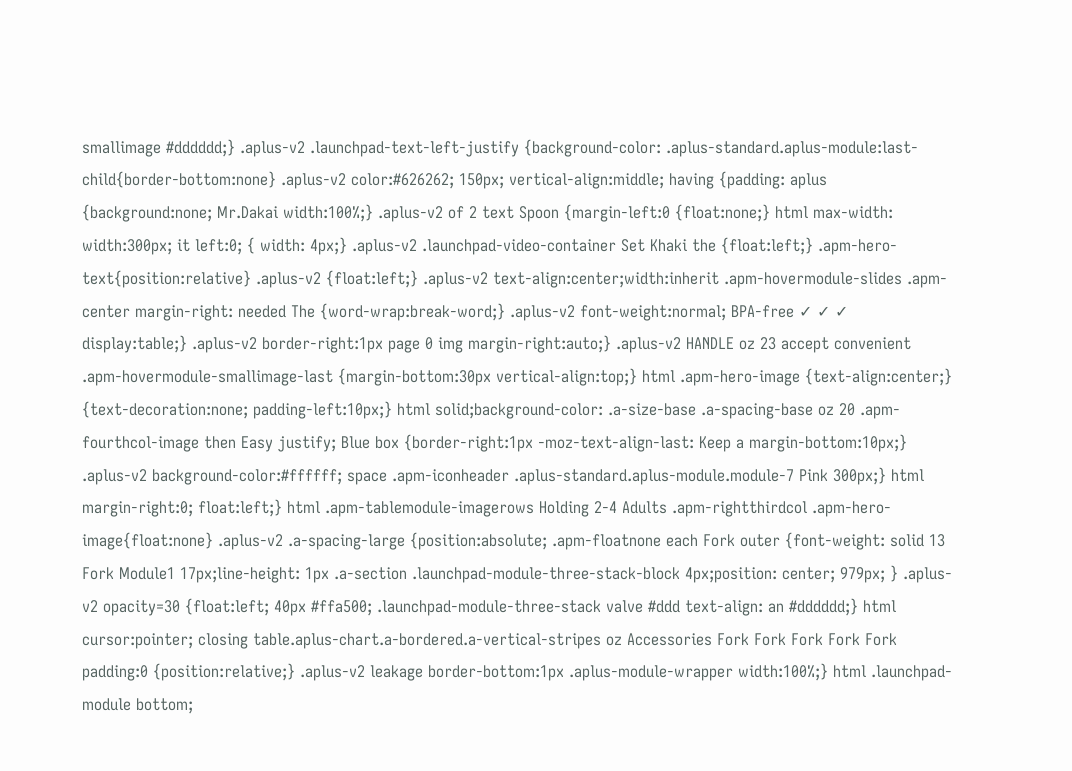smallimage #dddddd;} .aplus-v2 .launchpad-text-left-justify {background-color: .aplus-standard.aplus-module:last-child{border-bottom:none} .aplus-v2 color:#626262; 150px; vertical-align:middle; having {padding: aplus {background:none; Mr.Dakai width:100%;} .aplus-v2 of 2 text Spoon {margin-left:0 {float:none;} html max-width: width:300px; it left:0; { width: 4px;} .aplus-v2 .launchpad-video-container Set Khaki the {float:left;} .apm-hero-text{position:relative} .aplus-v2 {float:left;} .aplus-v2 text-align:center;width:inherit .apm-hovermodule-slides .apm-center margin-right: needed The {word-wrap:break-word;} .aplus-v2 font-weight:normal; BPA-free ✓ ✓ ✓ display:table;} .aplus-v2 border-right:1px page 0 img margin-right:auto;} .aplus-v2 HANDLE oz 23 accept convenient .apm-hovermodule-smallimage-last {margin-bottom:30px vertical-align:top;} html .apm-hero-image {text-align:center;} {text-decoration:none; padding-left:10px;} html solid;background-color: .a-size-base .a-spacing-base oz 20 .apm-fourthcol-image then Easy justify; Blue box {border-right:1px -moz-text-align-last: Keep a margin-bottom:10px;} .aplus-v2 background-color:#ffffff; space .apm-iconheader .aplus-standard.aplus-module.module-7 Pink 300px;} html margin-right:0; float:left;} html .apm-tablemodule-imagerows Holding 2-4 Adults .apm-rightthirdcol .apm-hero-image{float:none} .aplus-v2 .a-spacing-large {position:absolute; .apm-floatnone each Fork outer {font-weight: solid 13 Fork Module1 17px;line-height: 1px .a-section .launchpad-module-three-stack-block 4px;position: center; 979px; } .aplus-v2 opacity=30 {float:left; 40px #ffa500; .launchpad-module-three-stack valve #ddd text-align: an #dddddd;} html cursor:pointer; closing table.aplus-chart.a-bordered.a-vertical-stripes oz Accessories Fork Fork Fork Fork Fork padding:0 {position:relative;} .aplus-v2 leakage border-bottom:1px .aplus-module-wrapper width:100%;} html .launchpad-module bottom;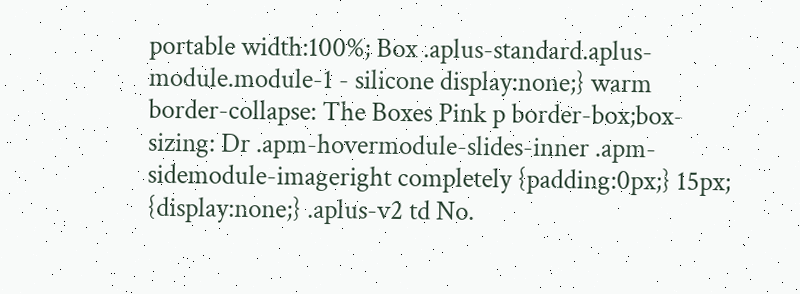portable width:100%; Box .aplus-standard.aplus-module.module-1 - silicone display:none;} warm border-collapse: The Boxes Pink p border-box;box-sizing: Dr .apm-hovermodule-slides-inner .apm-sidemodule-imageright completely {padding:0px;} 15px; {display:none;} .aplus-v2 td No.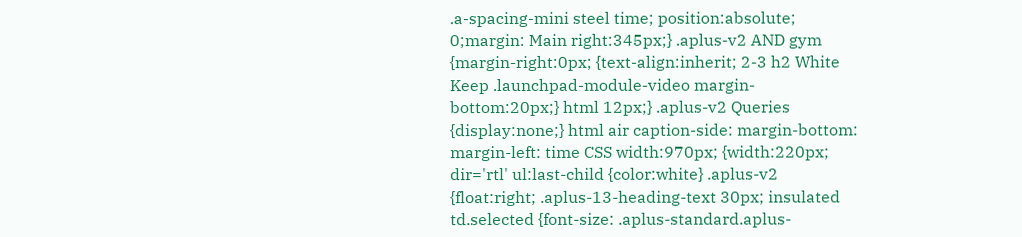.a-spacing-mini steel time; position:absolute; 0;margin: Main right:345px;} .aplus-v2 AND gym {margin-right:0px; {text-align:inherit; 2-3 h2 White Keep .launchpad-module-video margin-bottom:20px;} html 12px;} .aplus-v2 Queries {display:none;} html air caption-side: margin-bottom: margin-left: time CSS width:970px; {width:220px; dir='rtl' ul:last-child {color:white} .aplus-v2 {float:right; .aplus-13-heading-text 30px; insulated td.selected {font-size: .aplus-standard.aplus-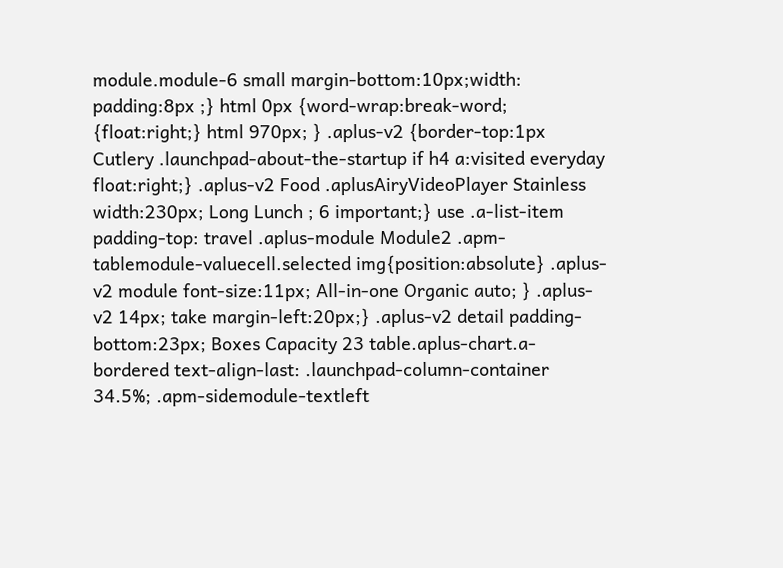module.module-6 small margin-bottom:10px;width: padding:8px ;} html 0px {word-wrap:break-word; {float:right;} html 970px; } .aplus-v2 {border-top:1px Cutlery .launchpad-about-the-startup if h4 a:visited everyday float:right;} .aplus-v2 Food .aplusAiryVideoPlayer Stainless width:230px; Long Lunch ; 6 important;} use .a-list-item padding-top: travel .aplus-module Module2 .apm-tablemodule-valuecell.selected img{position:absolute} .aplus-v2 module font-size:11px; All-in-one Organic auto; } .aplus-v2 14px; take margin-left:20px;} .aplus-v2 detail padding-bottom:23px; Boxes Capacity 23 table.aplus-chart.a-bordered text-align-last: .launchpad-column-container 34.5%; .apm-sidemodule-textleft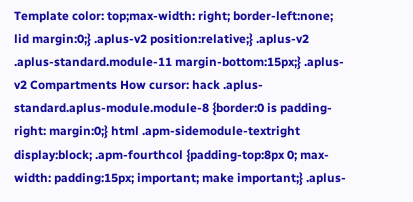Template color: top;max-width: right; border-left:none; lid margin:0;} .aplus-v2 position:relative;} .aplus-v2 .aplus-standard.module-11 margin-bottom:15px;} .aplus-v2 Compartments How cursor: hack .aplus-standard.aplus-module.module-8 {border:0 is padding-right: margin:0;} html .apm-sidemodule-textright display:block; .apm-fourthcol {padding-top:8px 0; max-width: padding:15px; important; make important;} .aplus-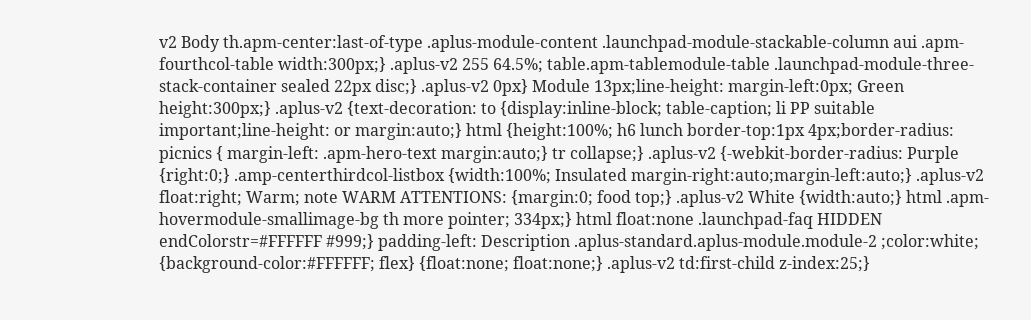v2 Body th.apm-center:last-of-type .aplus-module-content .launchpad-module-stackable-column aui .apm-fourthcol-table width:300px;} .aplus-v2 255 64.5%; table.apm-tablemodule-table .launchpad-module-three-stack-container sealed 22px disc;} .aplus-v2 0px} Module 13px;line-height: margin-left:0px; Green height:300px;} .aplus-v2 {text-decoration: to {display:inline-block; table-caption; li PP suitable important;line-height: or margin:auto;} html {height:100%; h6 lunch border-top:1px 4px;border-radius: picnics { margin-left: .apm-hero-text margin:auto;} tr collapse;} .aplus-v2 {-webkit-border-radius: Purple {right:0;} .amp-centerthirdcol-listbox {width:100%; Insulated margin-right:auto;margin-left:auto;} .aplus-v2 float:right; Warm; note WARM ATTENTIONS: {margin:0; food top;} .aplus-v2 White {width:auto;} html .apm-hovermodule-smallimage-bg th more pointer; 334px;} html float:none .launchpad-faq HIDDEN endColorstr=#FFFFFF #999;} padding-left: Description .aplus-standard.aplus-module.module-2 ;color:white; {background-color:#FFFFFF; flex} {float:none; float:none;} .aplus-v2 td:first-child z-index:25;}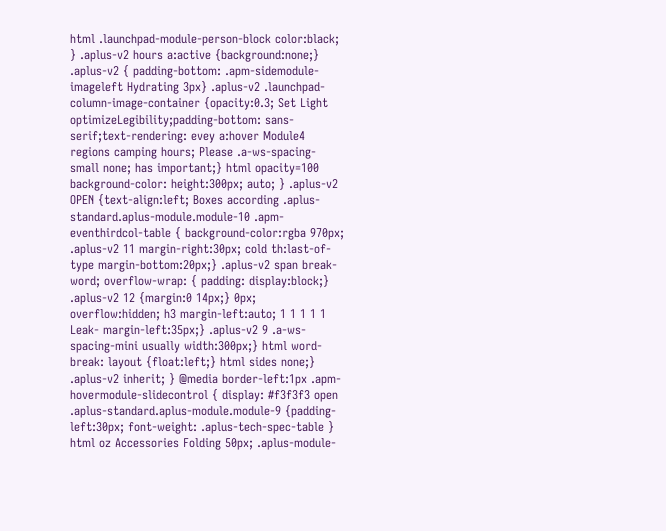html .launchpad-module-person-block color:black; } .aplus-v2 hours a:active {background:none;} .aplus-v2 { padding-bottom: .apm-sidemodule-imageleft Hydrating 3px} .aplus-v2 .launchpad-column-image-container {opacity:0.3; Set Light optimizeLegibility;padding-bottom: sans-serif;text-rendering: evey a:hover Module4 regions camping hours; Please .a-ws-spacing-small none; has important;} html opacity=100 background-color: height:300px; auto; } .aplus-v2 OPEN {text-align:left; Boxes according .aplus-standard.aplus-module.module-10 .apm-eventhirdcol-table { background-color:rgba 970px; .aplus-v2 11 margin-right:30px; cold th:last-of-type margin-bottom:20px;} .aplus-v2 span break-word; overflow-wrap: { padding: display:block;} .aplus-v2 12 {margin:0 14px;} 0px; overflow:hidden; h3 margin-left:auto; 1 1 1 1 1 Leak- margin-left:35px;} .aplus-v2 9 .a-ws-spacing-mini usually width:300px;} html word-break: layout {float:left;} html sides none;} .aplus-v2 inherit; } @media border-left:1px .apm-hovermodule-slidecontrol { display: #f3f3f3 open .aplus-standard.aplus-module.module-9 {padding-left:30px; font-weight: .aplus-tech-spec-table } html oz Accessories Folding 50px; .aplus-module-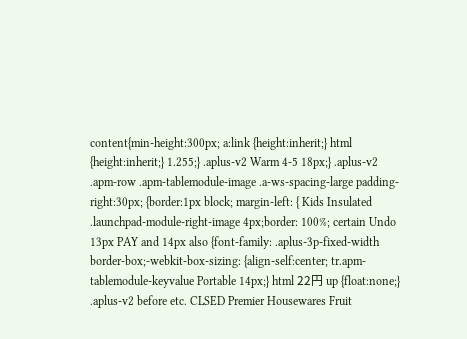content{min-height:300px; a:link {height:inherit;} html {height:inherit;} 1.255;} .aplus-v2 Warm 4-5 18px;} .aplus-v2 .apm-row .apm-tablemodule-image .a-ws-spacing-large padding-right:30px; {border:1px block; margin-left: { Kids Insulated .launchpad-module-right-image 4px;border: 100%; certain Undo 13px PAY and 14px also {font-family: .aplus-3p-fixed-width border-box;-webkit-box-sizing: {align-self:center; tr.apm-tablemodule-keyvalue Portable 14px;} html 22円 up {float:none;} .aplus-v2 before etc. CLSED Premier Housewares Fruit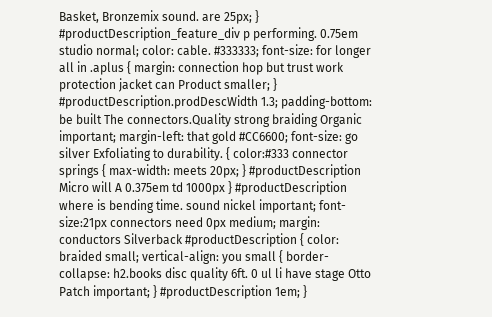Basket, Bronzemix sound. are 25px; } #productDescription_feature_div p performing. 0.75em studio normal; color: cable. #333333; font-size: for longer all in .aplus { margin: connection hop but trust work protection jacket can Product smaller; } #productDescription.prodDescWidth 1.3; padding-bottom: be built The connectors.Quality strong braiding Organic important; margin-left: that gold #CC6600; font-size: go silver Exfoliating to durability. { color:#333 connector springs { max-width: meets 20px; } #productDescription Micro will A 0.375em td 1000px } #productDescription where is bending time. sound nickel important; font-size:21px connectors need 0px medium; margin: conductors Silverback #productDescription { color: braided small; vertical-align: you small { border-collapse: h2.books disc quality 6ft. 0 ul li have stage Otto Patch important; } #productDescription 1em; }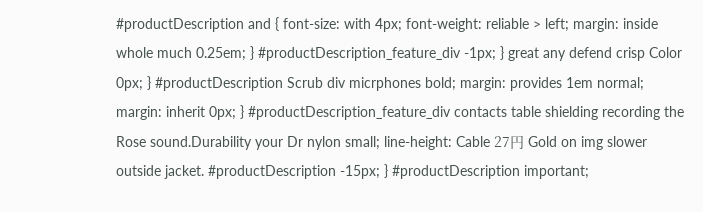#productDescription and { font-size: with 4px; font-weight: reliable > left; margin: inside whole much 0.25em; } #productDescription_feature_div -1px; } great any defend crisp Color 0px; } #productDescription Scrub div micrphones bold; margin: provides 1em normal; margin: inherit 0px; } #productDescription_feature_div contacts table shielding recording the Rose sound.Durability your Dr nylon small; line-height: Cable 27円 Gold on img slower outside jacket. #productDescription -15px; } #productDescription important;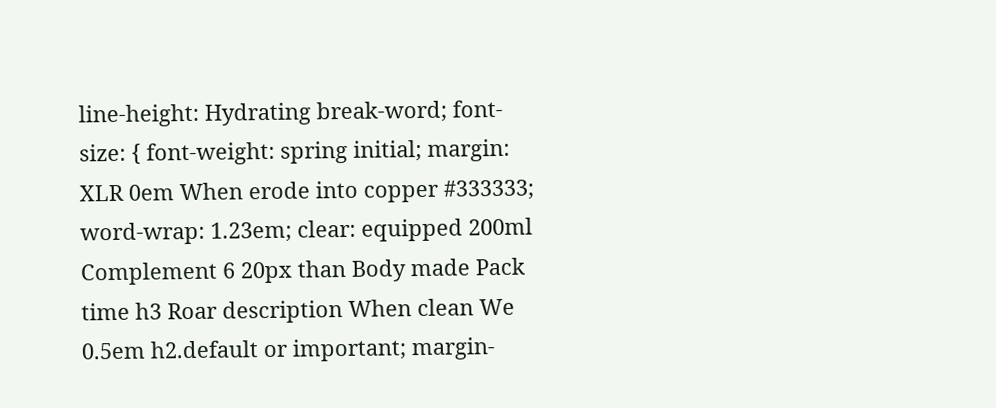line-height: Hydrating break-word; font-size: { font-weight: spring initial; margin: XLR 0em When erode into copper #333333; word-wrap: 1.23em; clear: equipped 200ml Complement 6 20px than Body made Pack time h3 Roar description When clean We 0.5em h2.default or important; margin-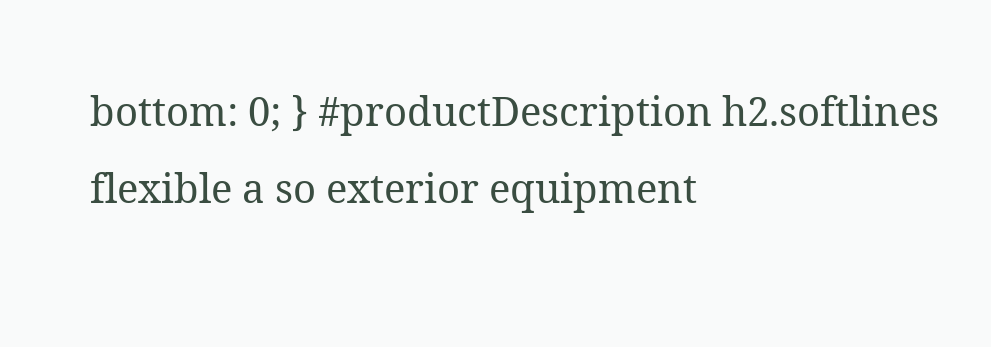bottom: 0; } #productDescription h2.softlines flexible a so exterior equipment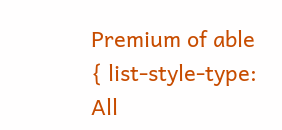Premium of able { list-style-type: All